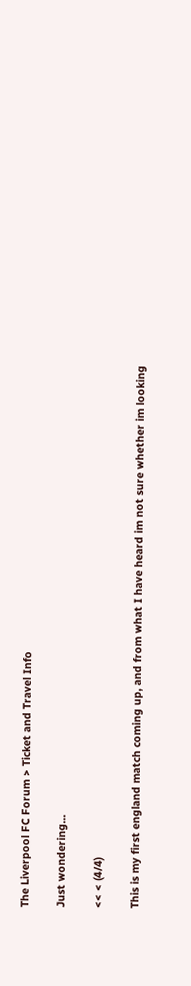The Liverpool FC Forum > Ticket and Travel Info

Just wondering...

<< < (4/4)

This is my first england match coming up, and from what I have heard im not sure whether im looking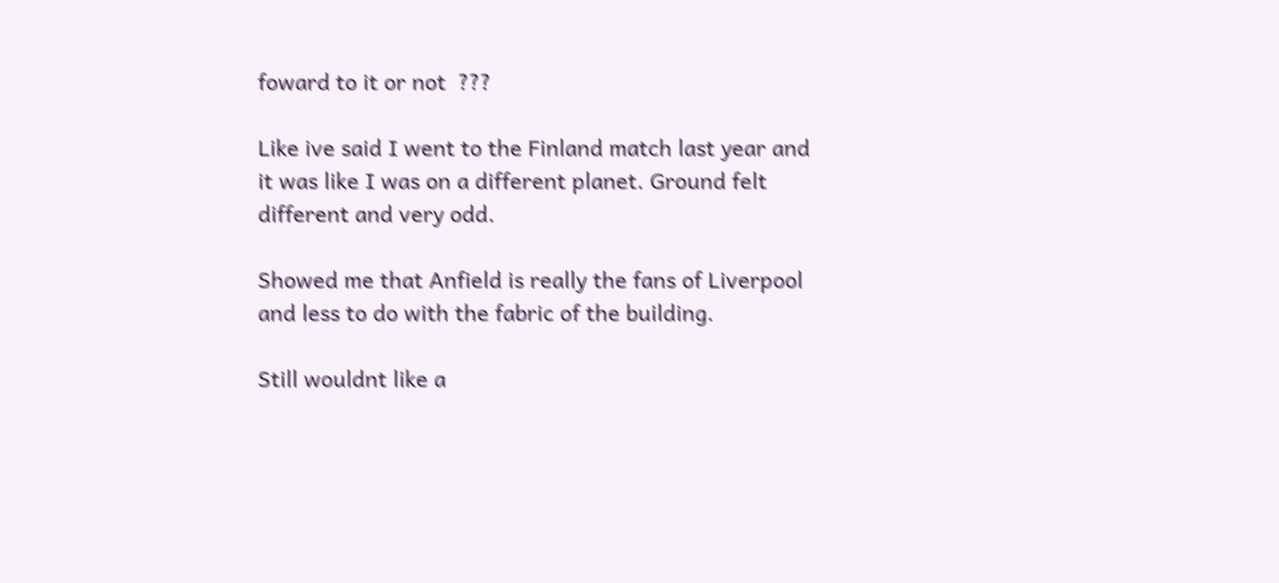foward to it or not  ???

Like ive said I went to the Finland match last year and it was like I was on a different planet. Ground felt different and very odd.

Showed me that Anfield is really the fans of Liverpool and less to do with the fabric of the building.

Still wouldnt like a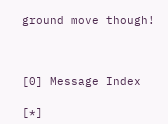ground move though!



[0] Message Index

[*]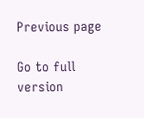Previous page

Go to full version